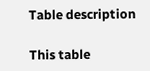Table description

This table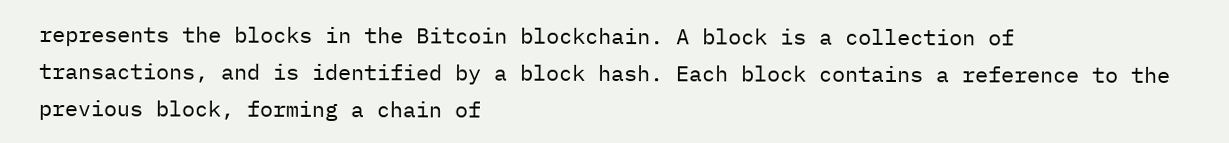represents the blocks in the Bitcoin blockchain. A block is a collection of transactions, and is identified by a block hash. Each block contains a reference to the previous block, forming a chain of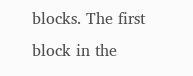blocks. The first block in the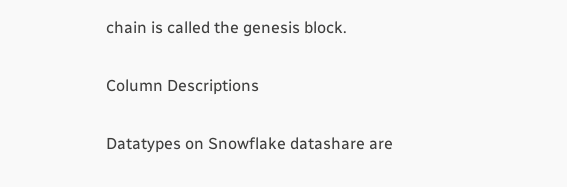chain is called the genesis block.

Column Descriptions

Datatypes on Snowflake datashare are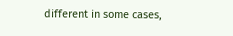different in some cases,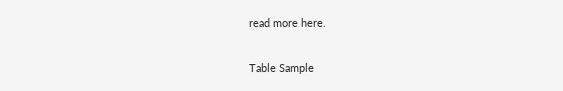read more here.

Table Sample